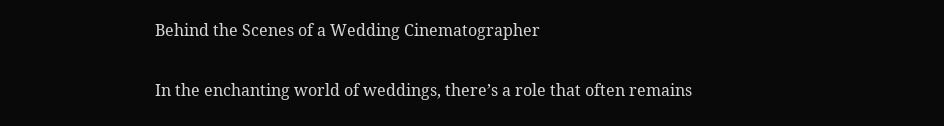Behind the Scenes of a Wedding Cinematographer

In the enchanting world of weddings, there’s a role that often remains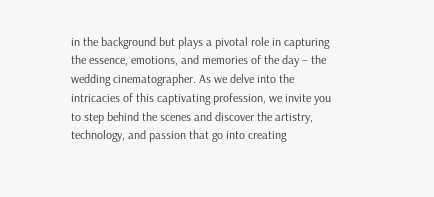in the background but plays a pivotal role in capturing the essence, emotions, and memories of the day – the wedding cinematographer. As we delve into the intricacies of this captivating profession, we invite you to step behind the scenes and discover the artistry, technology, and passion that go into creating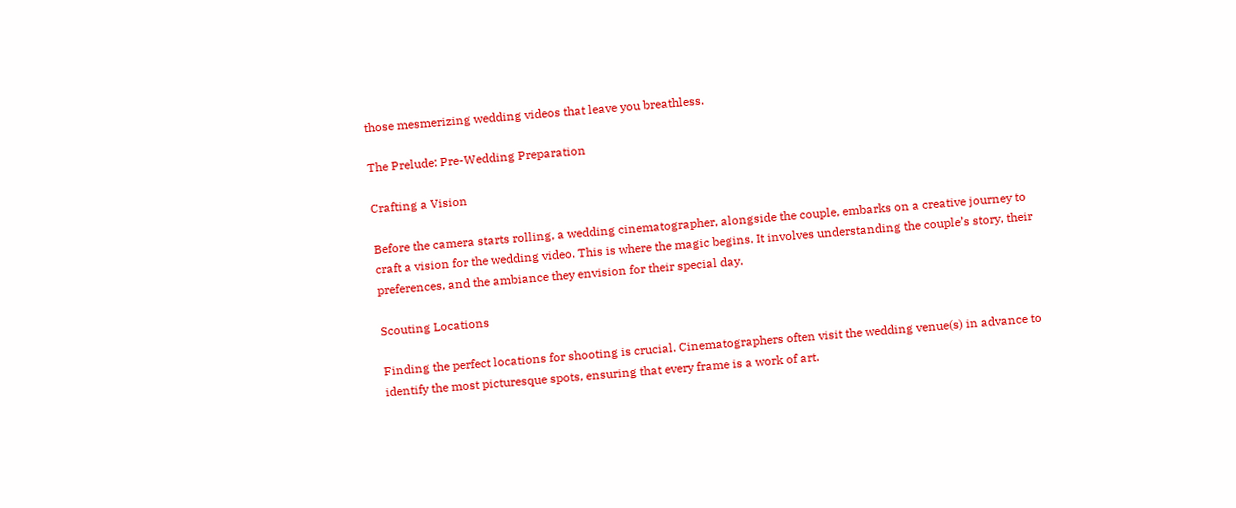those mesmerizing wedding videos that leave you breathless.

The Prelude: Pre-Wedding Preparation

Crafting a Vision

Before the camera starts rolling, a wedding cinematographer, alongside the couple, embarks on a creative journey to craft a vision for the wedding video. This is where the magic begins. It involves understanding the couple’s story, their preferences, and the ambiance they envision for their special day.

Scouting Locations

Finding the perfect locations for shooting is crucial. Cinematographers often visit the wedding venue(s) in advance to identify the most picturesque spots, ensuring that every frame is a work of art.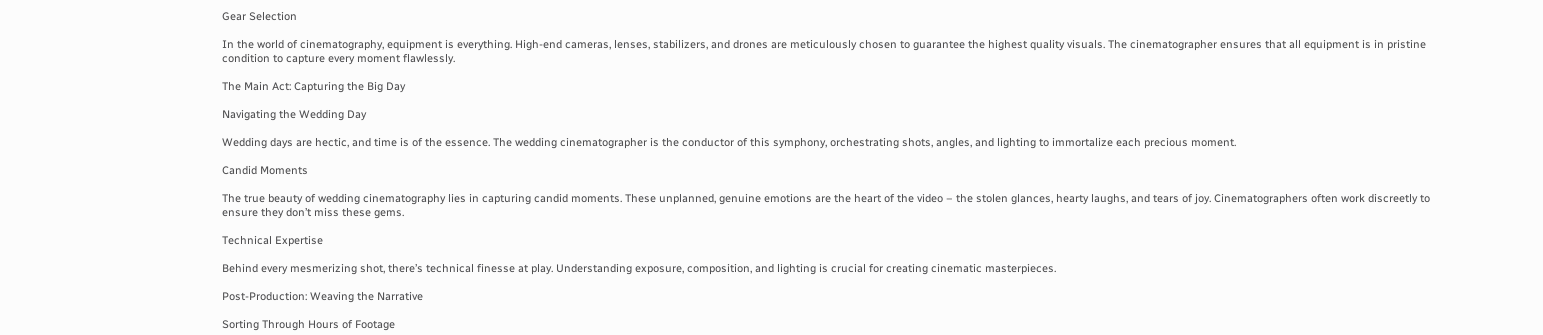Gear Selection

In the world of cinematography, equipment is everything. High-end cameras, lenses, stabilizers, and drones are meticulously chosen to guarantee the highest quality visuals. The cinematographer ensures that all equipment is in pristine condition to capture every moment flawlessly.

The Main Act: Capturing the Big Day

Navigating the Wedding Day

Wedding days are hectic, and time is of the essence. The wedding cinematographer is the conductor of this symphony, orchestrating shots, angles, and lighting to immortalize each precious moment.

Candid Moments

The true beauty of wedding cinematography lies in capturing candid moments. These unplanned, genuine emotions are the heart of the video – the stolen glances, hearty laughs, and tears of joy. Cinematographers often work discreetly to ensure they don’t miss these gems.

Technical Expertise

Behind every mesmerizing shot, there’s technical finesse at play. Understanding exposure, composition, and lighting is crucial for creating cinematic masterpieces.

Post-Production: Weaving the Narrative

Sorting Through Hours of Footage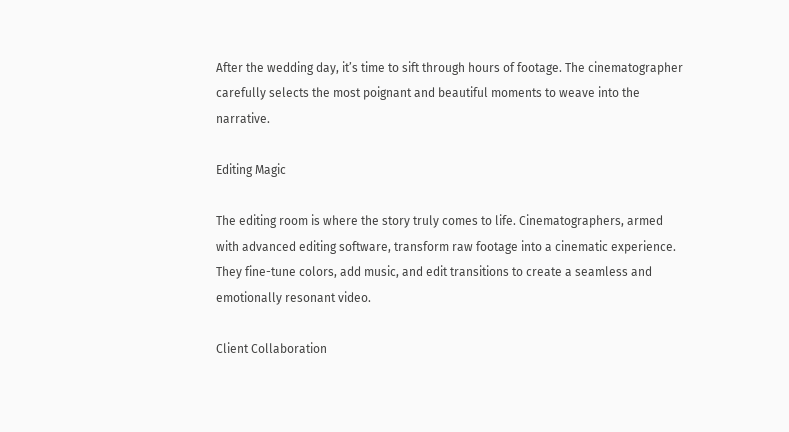After the wedding day, it’s time to sift through hours of footage. The cinematographer carefully selects the most poignant and beautiful moments to weave into the narrative.

Editing Magic

The editing room is where the story truly comes to life. Cinematographers, armed with advanced editing software, transform raw footage into a cinematic experience. They fine-tune colors, add music, and edit transitions to create a seamless and emotionally resonant video.

Client Collaboration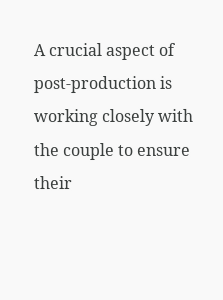A crucial aspect of post-production is working closely with the couple to ensure their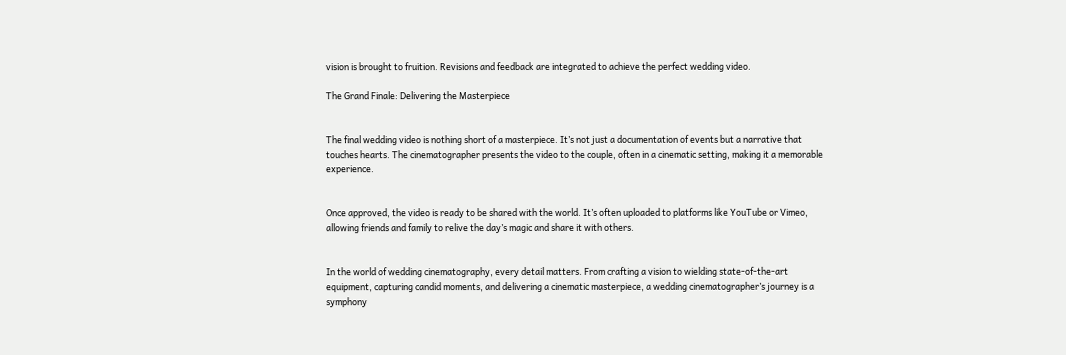vision is brought to fruition. Revisions and feedback are integrated to achieve the perfect wedding video.

The Grand Finale: Delivering the Masterpiece


The final wedding video is nothing short of a masterpiece. It’s not just a documentation of events but a narrative that touches hearts. The cinematographer presents the video to the couple, often in a cinematic setting, making it a memorable experience.


Once approved, the video is ready to be shared with the world. It’s often uploaded to platforms like YouTube or Vimeo, allowing friends and family to relive the day’s magic and share it with others.


In the world of wedding cinematography, every detail matters. From crafting a vision to wielding state-of-the-art equipment, capturing candid moments, and delivering a cinematic masterpiece, a wedding cinematographer’s journey is a symphony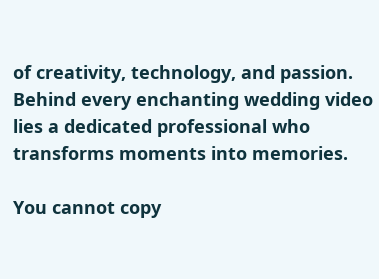of creativity, technology, and passion. Behind every enchanting wedding video lies a dedicated professional who transforms moments into memories.

You cannot copy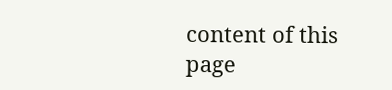content of this page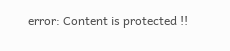error: Content is protected !!